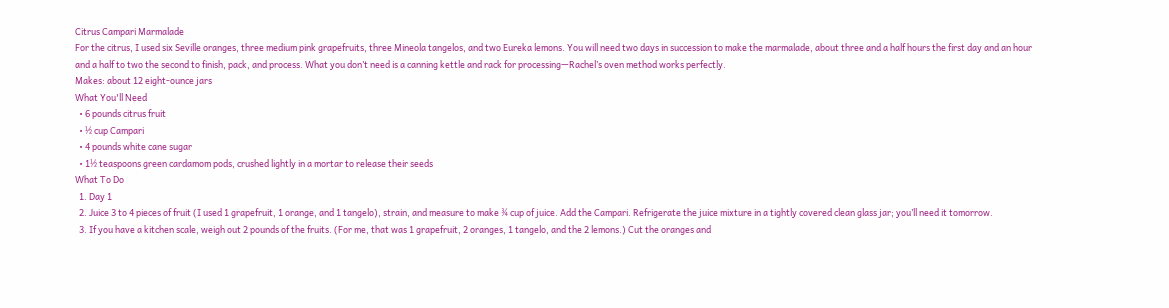Citrus Campari Marmalade
For the citrus, I used six Seville oranges, three medium pink grapefruits, three Mineola tangelos, and two Eureka lemons. You will need two days in succession to make the marmalade, about three and a half hours the first day and an hour and a half to two the second to finish, pack, and process. What you don’t need is a canning kettle and rack for processing—Rachel’s oven method works perfectly.
Makes: about 12 eight-ounce jars
What You'll Need
  • 6 pounds citrus fruit
  • ½ cup Campari
  • 4 pounds white cane sugar
  • 1½ teaspoons green cardamom pods, crushed lightly in a mortar to release their seeds
What To Do
  1. Day 1
  2. Juice 3 to 4 pieces of fruit (I used 1 grapefruit, 1 orange, and 1 tangelo), strain, and measure to make ¾ cup of juice. Add the Campari. Refrigerate the juice mixture in a tightly covered clean glass jar; you’ll need it tomorrow.
  3. If you have a kitchen scale, weigh out 2 pounds of the fruits. (For me, that was 1 grapefruit, 2 oranges, 1 tangelo, and the 2 lemons.) Cut the oranges and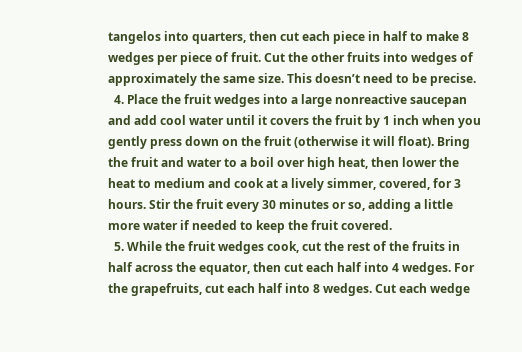tangelos into quarters, then cut each piece in half to make 8 wedges per piece of fruit. Cut the other fruits into wedges of approximately the same size. This doesn’t need to be precise.
  4. Place the fruit wedges into a large nonreactive saucepan and add cool water until it covers the fruit by 1 inch when you gently press down on the fruit (otherwise it will float). Bring the fruit and water to a boil over high heat, then lower the heat to medium and cook at a lively simmer, covered, for 3 hours. Stir the fruit every 30 minutes or so, adding a little more water if needed to keep the fruit covered.
  5. While the fruit wedges cook, cut the rest of the fruits in half across the equator, then cut each half into 4 wedges. For the grapefruits, cut each half into 8 wedges. Cut each wedge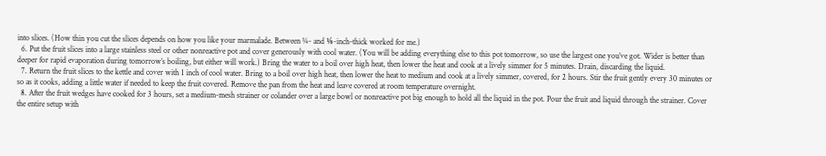into slices. (How thin you cut the slices depends on how you like your marmalade. Between ¼- and ⅛-inch-thick worked for me.)
  6. Put the fruit slices into a large stainless steel or other nonreactive pot and cover generously with cool water. (You will be adding everything else to this pot tomorrow, so use the largest one you’ve got. Wider is better than deeper for rapid evaporation during tomorrow’s boiling, but either will work.) Bring the water to a boil over high heat, then lower the heat and cook at a lively simmer for 5 minutes. Drain, discarding the liquid.
  7. Return the fruit slices to the kettle and cover with 1 inch of cool water. Bring to a boil over high heat, then lower the heat to medium and cook at a lively simmer, covered, for 2 hours. Stir the fruit gently every 30 minutes or so as it cooks, adding a little water if needed to keep the fruit covered. Remove the pan from the heat and leave covered at room temperature overnight.
  8. After the fruit wedges have cooked for 3 hours, set a medium-mesh strainer or colander over a large bowl or nonreactive pot big enough to hold all the liquid in the pot. Pour the fruit and liquid through the strainer. Cover the entire setup with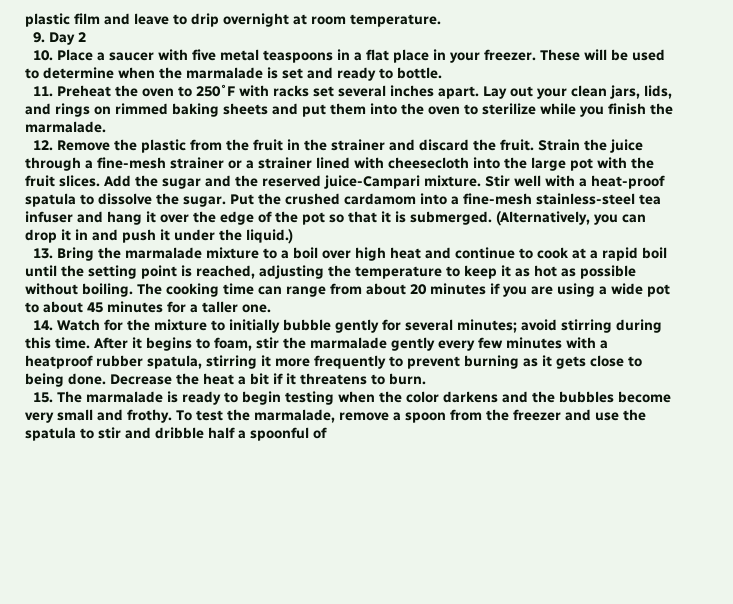plastic film and leave to drip overnight at room temperature.
  9. Day 2
  10. Place a saucer with five metal teaspoons in a flat place in your freezer. These will be used to determine when the marmalade is set and ready to bottle.
  11. Preheat the oven to 250˚F with racks set several inches apart. Lay out your clean jars, lids, and rings on rimmed baking sheets and put them into the oven to sterilize while you finish the marmalade.
  12. Remove the plastic from the fruit in the strainer and discard the fruit. Strain the juice through a fine-mesh strainer or a strainer lined with cheesecloth into the large pot with the fruit slices. Add the sugar and the reserved juice-Campari mixture. Stir well with a heat-proof spatula to dissolve the sugar. Put the crushed cardamom into a fine-mesh stainless-steel tea infuser and hang it over the edge of the pot so that it is submerged. (Alternatively, you can drop it in and push it under the liquid.)
  13. Bring the marmalade mixture to a boil over high heat and continue to cook at a rapid boil until the setting point is reached, adjusting the temperature to keep it as hot as possible without boiling. The cooking time can range from about 20 minutes if you are using a wide pot to about 45 minutes for a taller one.
  14. Watch for the mixture to initially bubble gently for several minutes; avoid stirring during this time. After it begins to foam, stir the marmalade gently every few minutes with a heatproof rubber spatula, stirring it more frequently to prevent burning as it gets close to being done. Decrease the heat a bit if it threatens to burn.
  15. The marmalade is ready to begin testing when the color darkens and the bubbles become very small and frothy. To test the marmalade, remove a spoon from the freezer and use the spatula to stir and dribble half a spoonful of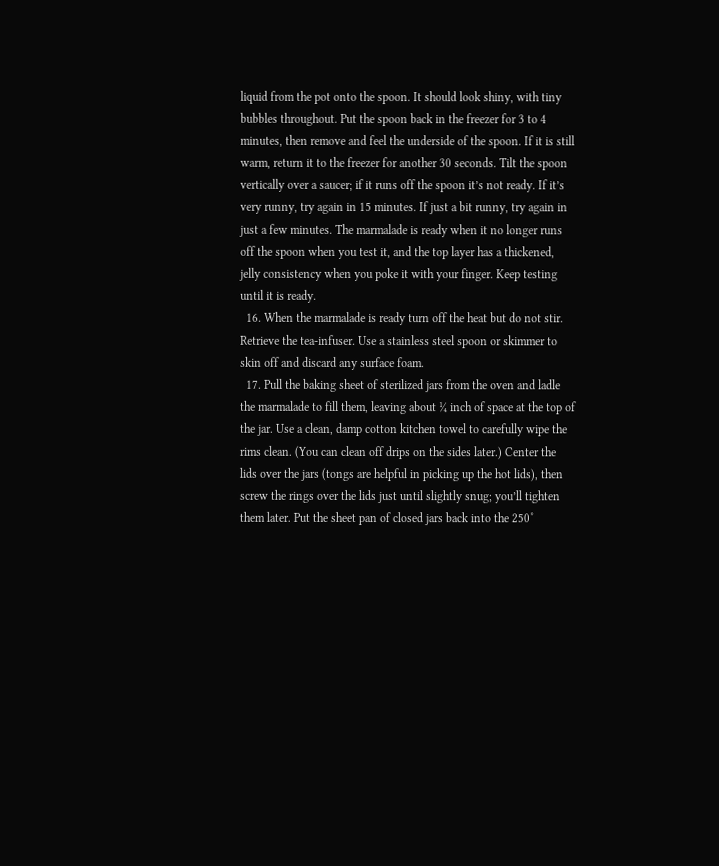liquid from the pot onto the spoon. It should look shiny, with tiny bubbles throughout. Put the spoon back in the freezer for 3 to 4 minutes, then remove and feel the underside of the spoon. If it is still warm, return it to the freezer for another 30 seconds. Tilt the spoon vertically over a saucer; if it runs off the spoon it’s not ready. If it’s very runny, try again in 15 minutes. If just a bit runny, try again in just a few minutes. The marmalade is ready when it no longer runs off the spoon when you test it, and the top layer has a thickened, jelly consistency when you poke it with your finger. Keep testing until it is ready.
  16. When the marmalade is ready turn off the heat but do not stir. Retrieve the tea-infuser. Use a stainless steel spoon or skimmer to skin off and discard any surface foam.
  17. Pull the baking sheet of sterilized jars from the oven and ladle the marmalade to fill them, leaving about ¼ inch of space at the top of the jar. Use a clean, damp cotton kitchen towel to carefully wipe the rims clean. (You can clean off drips on the sides later.) Center the lids over the jars (tongs are helpful in picking up the hot lids), then screw the rings over the lids just until slightly snug; you’ll tighten them later. Put the sheet pan of closed jars back into the 250˚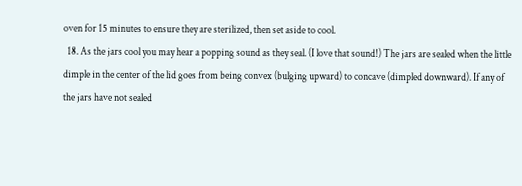oven for 15 minutes to ensure they are sterilized, then set aside to cool.
  18. As the jars cool you may hear a popping sound as they seal. (I love that sound!) The jars are sealed when the little dimple in the center of the lid goes from being convex (bulging upward) to concave (dimpled downward). If any of the jars have not sealed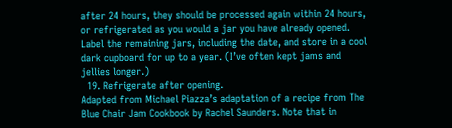after 24 hours, they should be processed again within 24 hours, or refrigerated as you would a jar you have already opened. Label the remaining jars, including the date, and store in a cool dark cupboard for up to a year. (I’ve often kept jams and jellies longer.)
  19. Refrigerate after opening.
Adapted from Michael Piazza’s adaptation of a recipe from The Blue Chair Jam Cookbook by Rachel Saunders. Note that in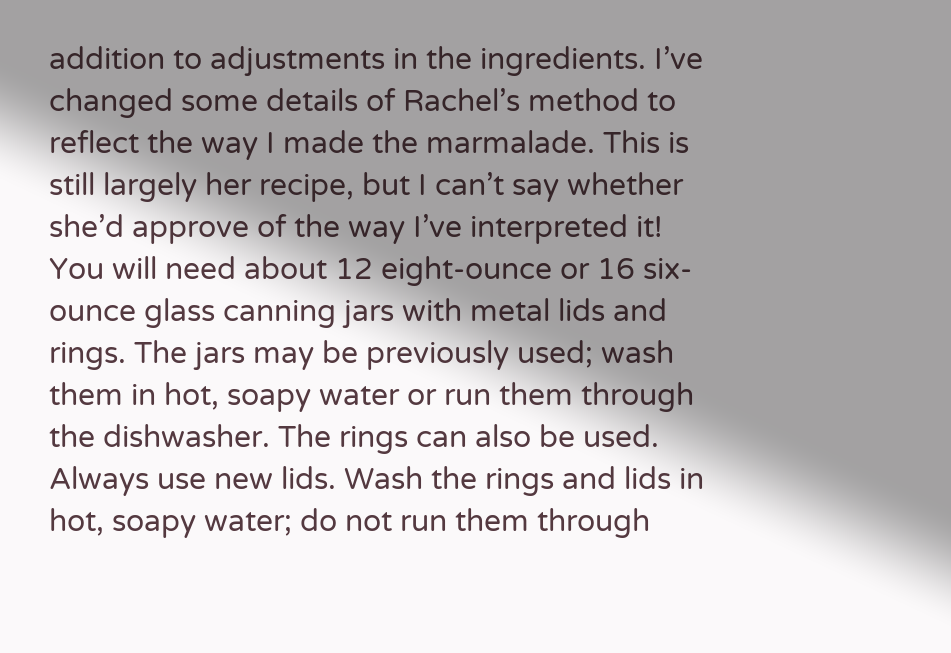addition to adjustments in the ingredients. I’ve changed some details of Rachel’s method to reflect the way I made the marmalade. This is still largely her recipe, but I can’t say whether she’d approve of the way I’ve interpreted it!
You will need about 12 eight-ounce or 16 six-ounce glass canning jars with metal lids and rings. The jars may be previously used; wash them in hot, soapy water or run them through the dishwasher. The rings can also be used. Always use new lids. Wash the rings and lids in hot, soapy water; do not run them through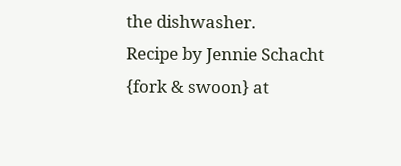the dishwasher.
Recipe by Jennie Schacht {fork & swoon} at